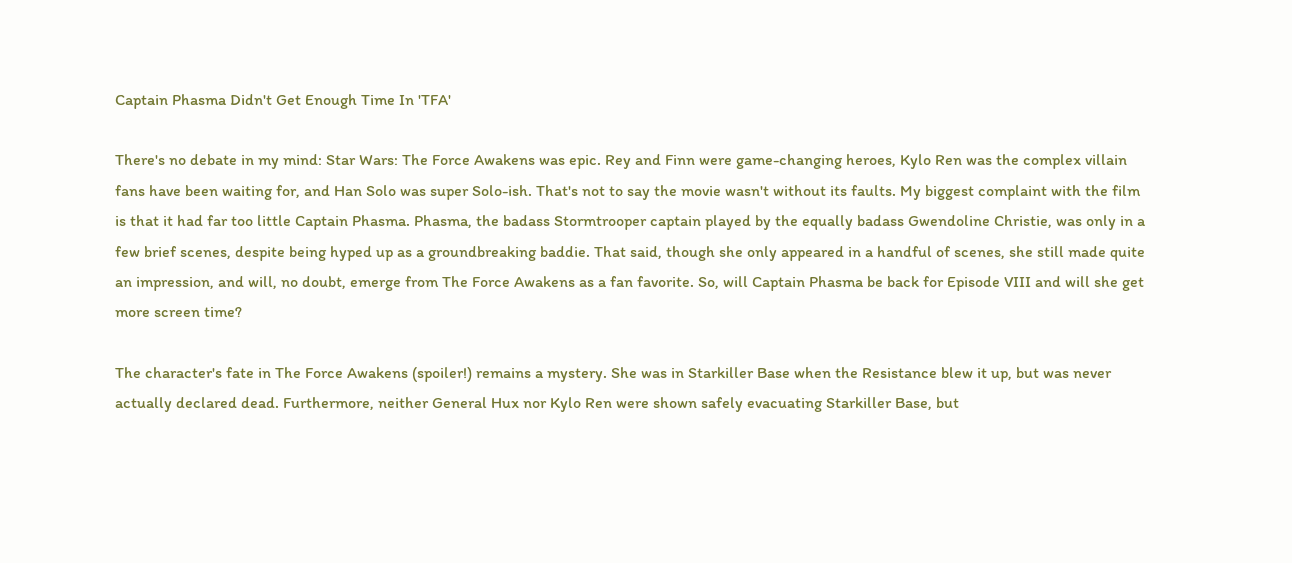Captain Phasma Didn't Get Enough Time In 'TFA'

There's no debate in my mind: Star Wars: The Force Awakens was epic. Rey and Finn were game-changing heroes, Kylo Ren was the complex villain fans have been waiting for, and Han Solo was super Solo-ish. That's not to say the movie wasn't without its faults. My biggest complaint with the film is that it had far too little Captain Phasma. Phasma, the badass Stormtrooper captain played by the equally badass Gwendoline Christie, was only in a few brief scenes, despite being hyped up as a groundbreaking baddie. That said, though she only appeared in a handful of scenes, she still made quite an impression, and will, no doubt, emerge from The Force Awakens as a fan favorite. So, will Captain Phasma be back for Episode VIII and will she get more screen time?

The character's fate in The Force Awakens (spoiler!) remains a mystery. She was in Starkiller Base when the Resistance blew it up, but was never actually declared dead. Furthermore, neither General Hux nor Kylo Ren were shown safely evacuating Starkiller Base, but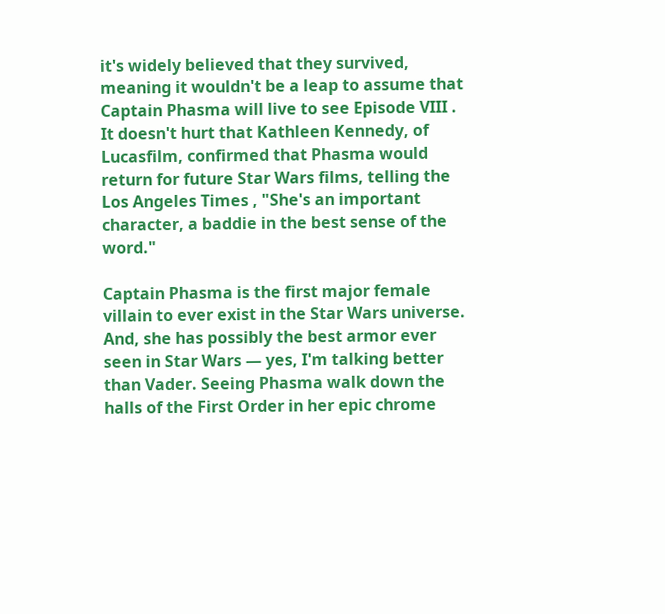it's widely believed that they survived, meaning it wouldn't be a leap to assume that Captain Phasma will live to see Episode VIII . It doesn't hurt that Kathleen Kennedy, of Lucasfilm, confirmed that Phasma would return for future Star Wars films, telling the Los Angeles Times , "She's an important character, a baddie in the best sense of the word."

Captain Phasma is the first major female villain to ever exist in the Star Wars universe. And, she has possibly the best armor ever seen in Star Wars — yes, I'm talking better than Vader. Seeing Phasma walk down the halls of the First Order in her epic chrome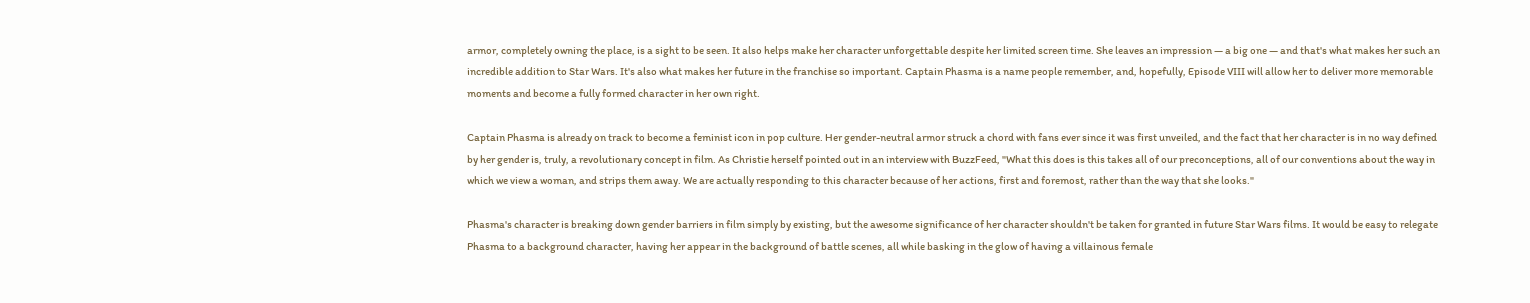armor, completely owning the place, is a sight to be seen. It also helps make her character unforgettable despite her limited screen time. She leaves an impression — a big one — and that's what makes her such an incredible addition to Star Wars. It's also what makes her future in the franchise so important. Captain Phasma is a name people remember, and, hopefully, Episode VIII will allow her to deliver more memorable moments and become a fully formed character in her own right.

Captain Phasma is already on track to become a feminist icon in pop culture. Her gender-neutral armor struck a chord with fans ever since it was first unveiled, and the fact that her character is in no way defined by her gender is, truly, a revolutionary concept in film. As Christie herself pointed out in an interview with BuzzFeed, "What this does is this takes all of our preconceptions, all of our conventions about the way in which we view a woman, and strips them away. We are actually responding to this character because of her actions, first and foremost, rather than the way that she looks."

Phasma's character is breaking down gender barriers in film simply by existing, but the awesome significance of her character shouldn't be taken for granted in future Star Wars films. It would be easy to relegate Phasma to a background character, having her appear in the background of battle scenes, all while basking in the glow of having a villainous female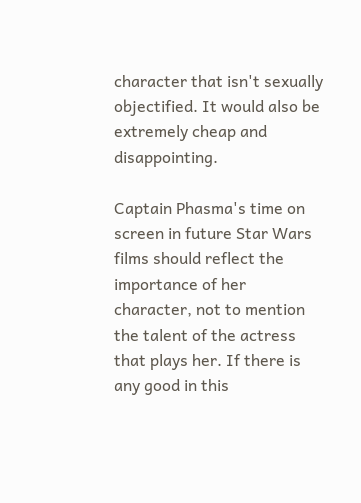character that isn't sexually objectified. It would also be extremely cheap and disappointing.

Captain Phasma's time on screen in future Star Wars films should reflect the importance of her character, not to mention the talent of the actress that plays her. If there is any good in this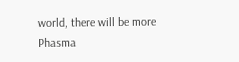world, there will be more Phasma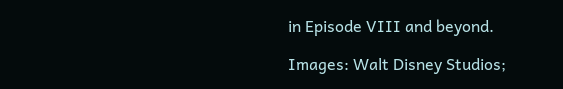in Episode VIII and beyond.

Images: Walt Disney Studios;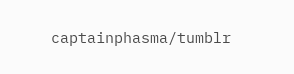captainphasma/tumblr